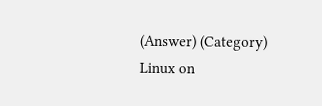(Answer) (Category) Linux on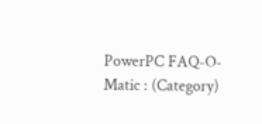PowerPC FAQ-O-Matic : (Category)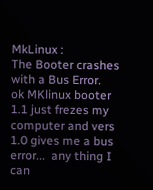MkLinux :
The Booter crashes with a Bus Error.
ok MKlinux booter 1.1 just frezes my computer and vers 1.0 gives me a bus
error...  any thing I can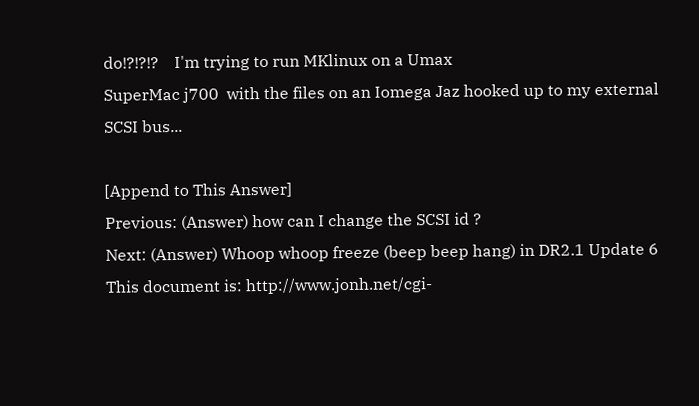do!?!?!?    I'm trying to run MKlinux on a Umax
SuperMac j700  with the files on an Iomega Jaz hooked up to my external
SCSI bus...

[Append to This Answer]
Previous: (Answer) how can I change the SCSI id ?
Next: (Answer) Whoop whoop freeze (beep beep hang) in DR2.1 Update 6
This document is: http://www.jonh.net/cgi-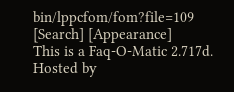bin/lppcfom/fom?file=109
[Search] [Appearance]
This is a Faq-O-Matic 2.717d.
Hosted by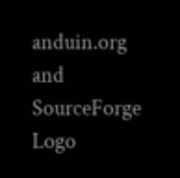anduin.org and SourceForge Logo